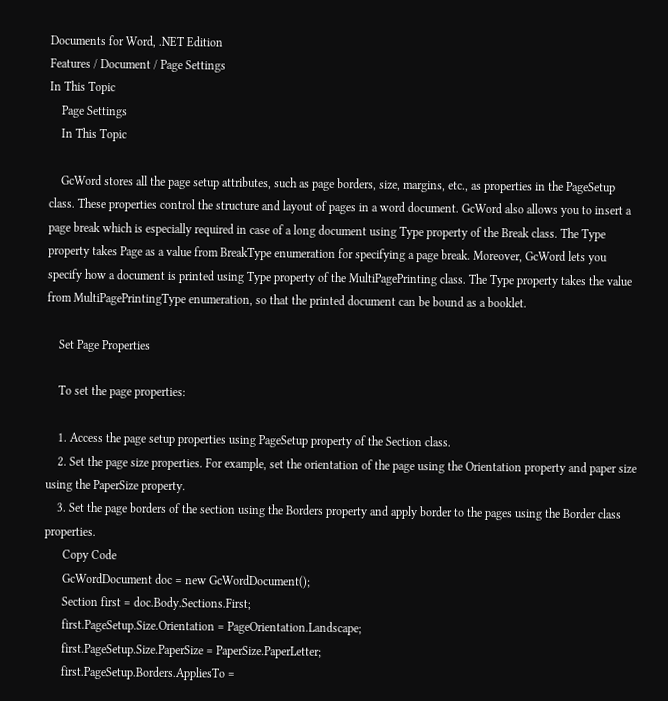Documents for Word, .NET Edition
Features / Document / Page Settings
In This Topic
    Page Settings
    In This Topic

    GcWord stores all the page setup attributes, such as page borders, size, margins, etc., as properties in the PageSetup class. These properties control the structure and layout of pages in a word document. GcWord also allows you to insert a page break which is especially required in case of a long document using Type property of the Break class. The Type property takes Page as a value from BreakType enumeration for specifying a page break. Moreover, GcWord lets you specify how a document is printed using Type property of the MultiPagePrinting class. The Type property takes the value from MultiPagePrintingType enumeration, so that the printed document can be bound as a booklet.

    Set Page Properties

    To set the page properties:

    1. Access the page setup properties using PageSetup property of the Section class.
    2. Set the page size properties. For example, set the orientation of the page using the Orientation property and paper size using the PaperSize property.
    3. Set the page borders of the section using the Borders property and apply border to the pages using the Border class properties.
      Copy Code
      GcWordDocument doc = new GcWordDocument();
      Section first = doc.Body.Sections.First;
      first.PageSetup.Size.Orientation = PageOrientation.Landscape;
      first.PageSetup.Size.PaperSize = PaperSize.PaperLetter;
      first.PageSetup.Borders.AppliesTo =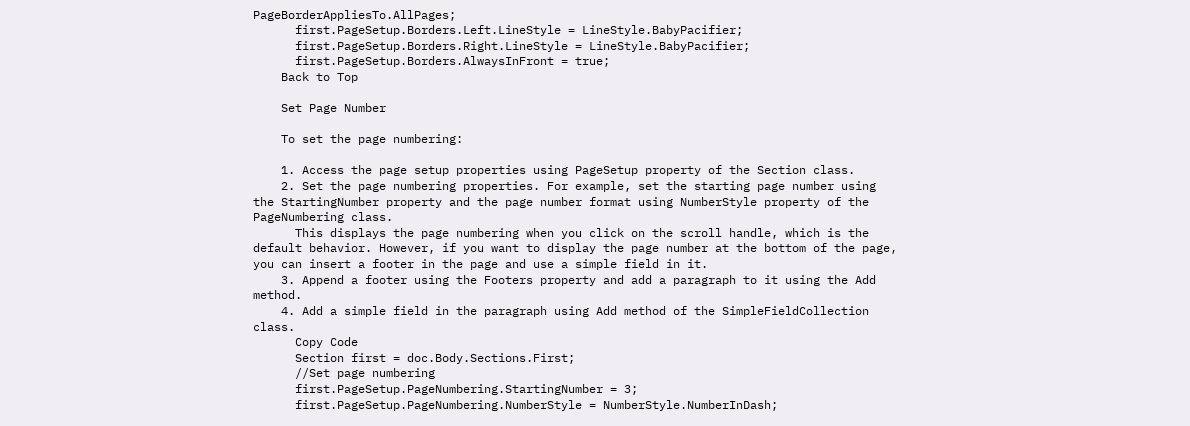PageBorderAppliesTo.AllPages;
      first.PageSetup.Borders.Left.LineStyle = LineStyle.BabyPacifier;
      first.PageSetup.Borders.Right.LineStyle = LineStyle.BabyPacifier;
      first.PageSetup.Borders.AlwaysInFront = true;
    Back to Top

    Set Page Number

    To set the page numbering:

    1. Access the page setup properties using PageSetup property of the Section class.
    2. Set the page numbering properties. For example, set the starting page number using the StartingNumber property and the page number format using NumberStyle property of the PageNumbering class.
      This displays the page numbering when you click on the scroll handle, which is the default behavior. However, if you want to display the page number at the bottom of the page, you can insert a footer in the page and use a simple field in it.
    3. Append a footer using the Footers property and add a paragraph to it using the Add method.
    4. Add a simple field in the paragraph using Add method of the SimpleFieldCollection class.
      Copy Code
      Section first = doc.Body.Sections.First;
      //Set page numbering
      first.PageSetup.PageNumbering.StartingNumber = 3;
      first.PageSetup.PageNumbering.NumberStyle = NumberStyle.NumberInDash;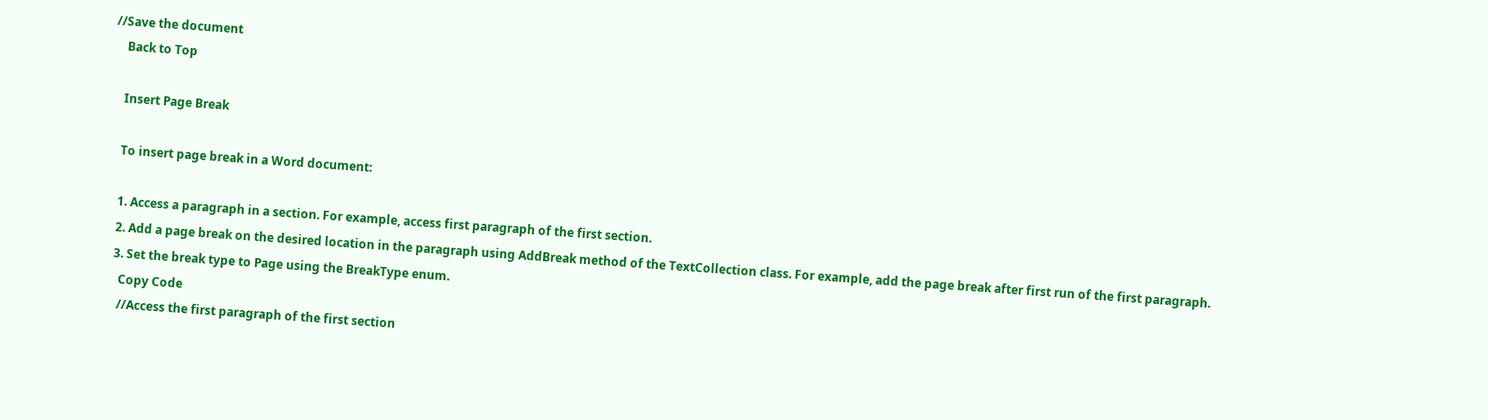//Save the document
    Back to Top

    Insert Page Break

    To insert page break in a Word document:

    1. Access a paragraph in a section. For example, access first paragraph of the first section.
    2. Add a page break on the desired location in the paragraph using AddBreak method of the TextCollection class. For example, add the page break after first run of the first paragraph.
    3. Set the break type to Page using the BreakType enum.
      Copy Code
      //Access the first paragraph of the first section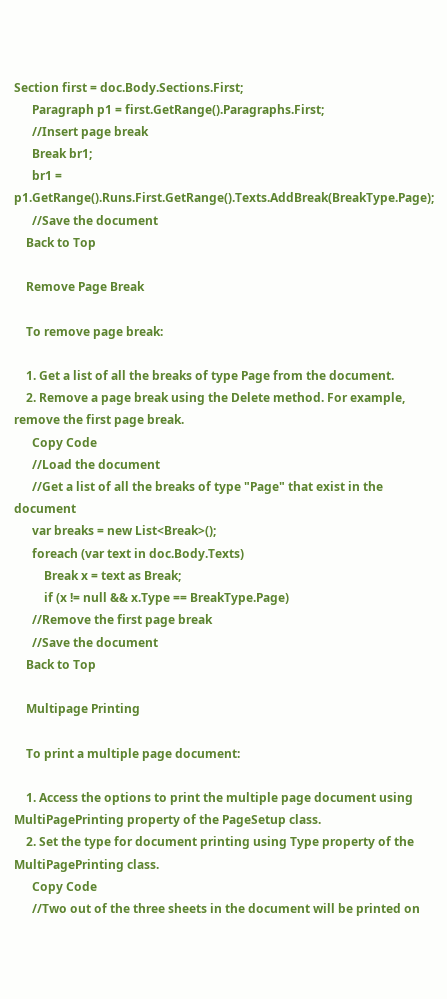Section first = doc.Body.Sections.First;
      Paragraph p1 = first.GetRange().Paragraphs.First;
      //Insert page break
      Break br1;
      br1 = p1.GetRange().Runs.First.GetRange().Texts.AddBreak(BreakType.Page);
      //Save the document
    Back to Top

    Remove Page Break

    To remove page break:

    1. Get a list of all the breaks of type Page from the document.
    2. Remove a page break using the Delete method. For example, remove the first page break.
      Copy Code
      //Load the document
      //Get a list of all the breaks of type "Page" that exist in the document
      var breaks = new List<Break>();
      foreach (var text in doc.Body.Texts)
          Break x = text as Break;
          if (x != null && x.Type == BreakType.Page)
      //Remove the first page break
      //Save the document
    Back to Top

    Multipage Printing

    To print a multiple page document:

    1. Access the options to print the multiple page document using MultiPagePrinting property of the PageSetup class.
    2. Set the type for document printing using Type property of the MultiPagePrinting class.
      Copy Code
      //Two out of the three sheets in the document will be printed on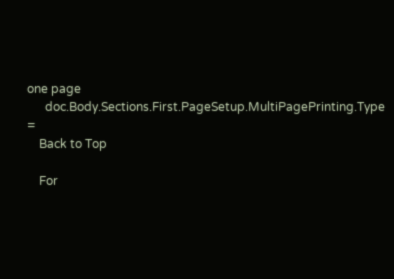one page
      doc.Body.Sections.First.PageSetup.MultiPagePrinting.Type =
    Back to Top

    For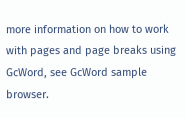more information on how to work with pages and page breaks using GcWord, see GcWord sample browser.